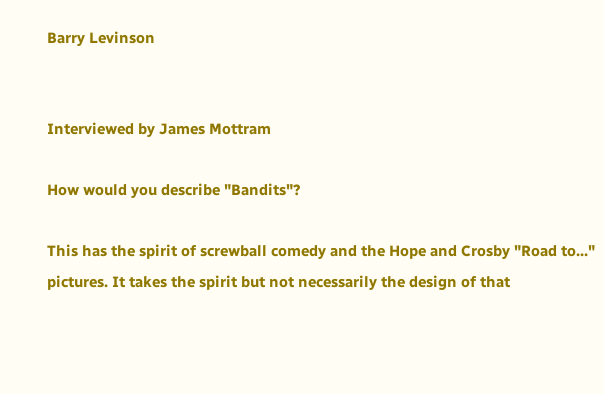Barry Levinson


Interviewed by James Mottram

How would you describe "Bandits"?

This has the spirit of screwball comedy and the Hope and Crosby "Road to..." pictures. It takes the spirit but not necessarily the design of that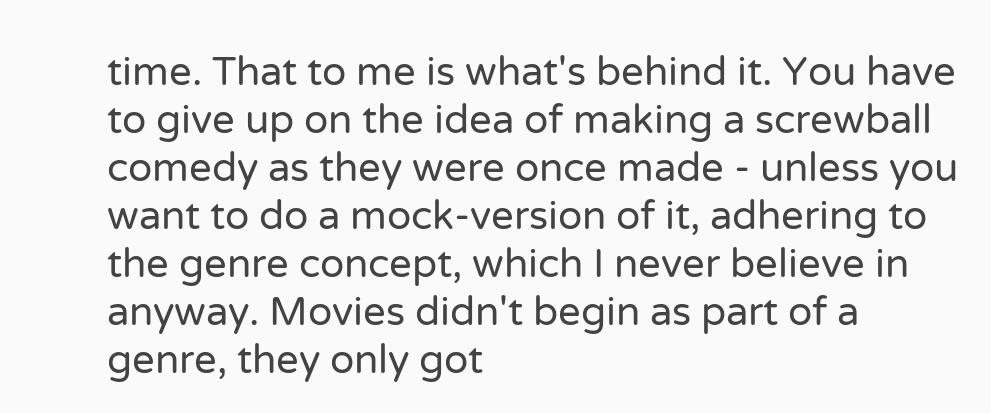time. That to me is what's behind it. You have to give up on the idea of making a screwball comedy as they were once made - unless you want to do a mock-version of it, adhering to the genre concept, which I never believe in anyway. Movies didn't begin as part of a genre, they only got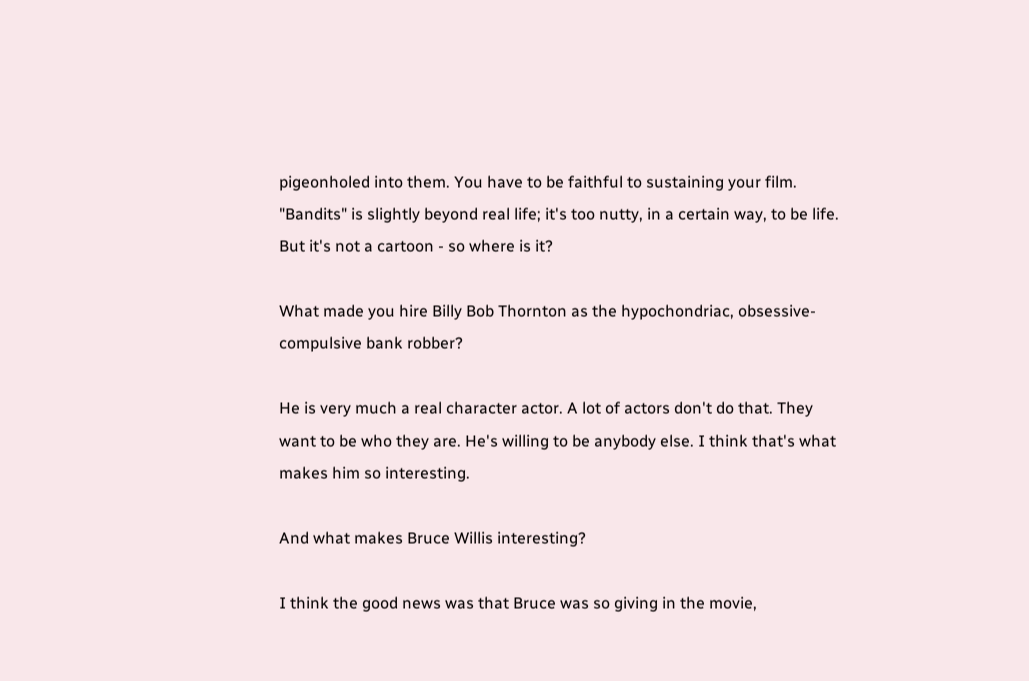pigeonholed into them. You have to be faithful to sustaining your film. "Bandits" is slightly beyond real life; it's too nutty, in a certain way, to be life. But it's not a cartoon - so where is it?

What made you hire Billy Bob Thornton as the hypochondriac, obsessive-compulsive bank robber?

He is very much a real character actor. A lot of actors don't do that. They want to be who they are. He's willing to be anybody else. I think that's what makes him so interesting.

And what makes Bruce Willis interesting?

I think the good news was that Bruce was so giving in the movie,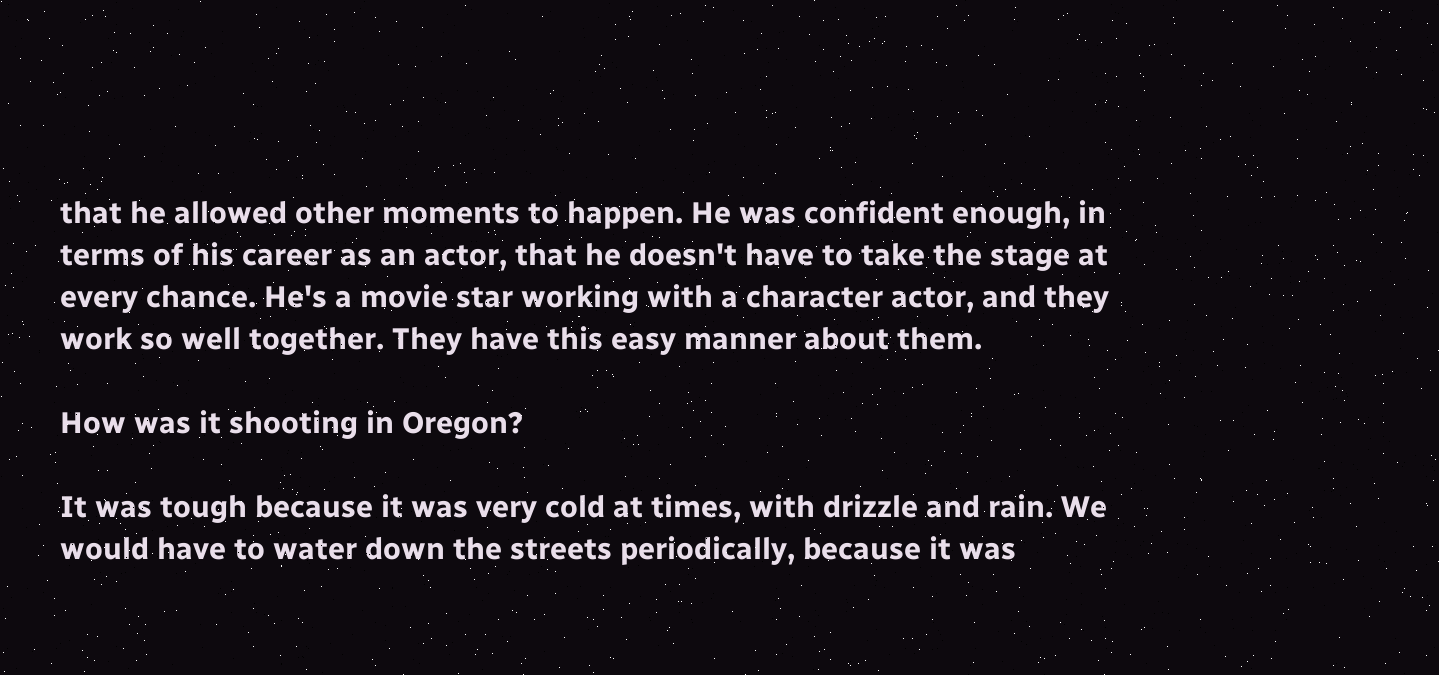that he allowed other moments to happen. He was confident enough, in terms of his career as an actor, that he doesn't have to take the stage at every chance. He's a movie star working with a character actor, and they work so well together. They have this easy manner about them.

How was it shooting in Oregon?

It was tough because it was very cold at times, with drizzle and rain. We would have to water down the streets periodically, because it was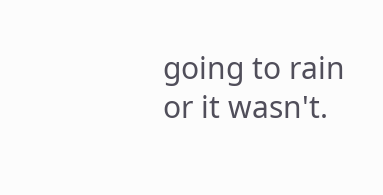going to rain or it wasn't.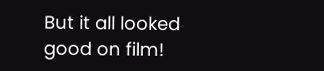But it all looked good on film!